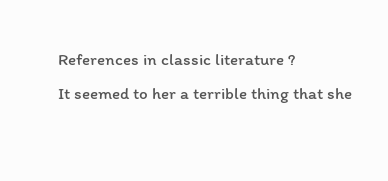References in classic literature ?
It seemed to her a terrible thing that she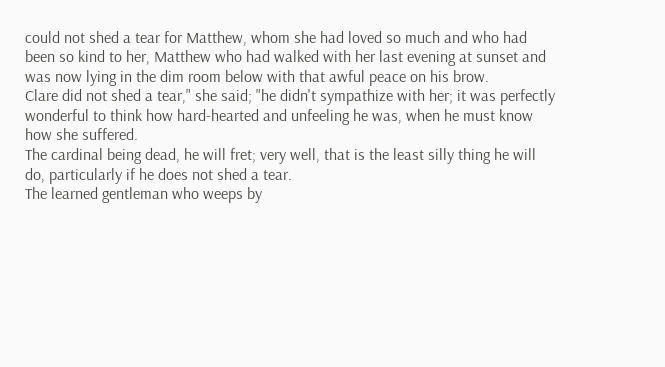could not shed a tear for Matthew, whom she had loved so much and who had been so kind to her, Matthew who had walked with her last evening at sunset and was now lying in the dim room below with that awful peace on his brow.
Clare did not shed a tear," she said; "he didn't sympathize with her; it was perfectly wonderful to think how hard-hearted and unfeeling he was, when he must know how she suffered.
The cardinal being dead, he will fret; very well, that is the least silly thing he will do, particularly if he does not shed a tear.
The learned gentleman who weeps by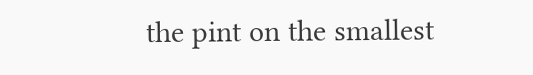the pint on the smallest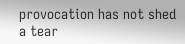provocation has not shed a tear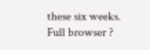these six weeks.
Full browser ?